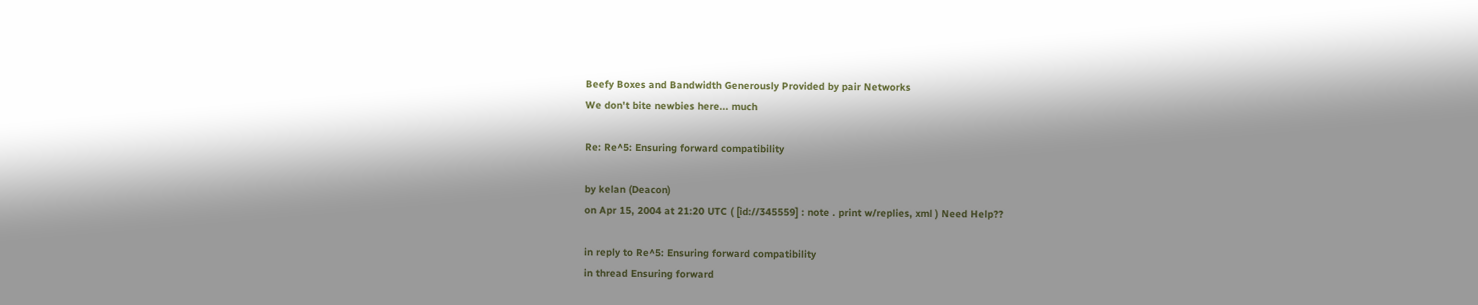Beefy Boxes and Bandwidth Generously Provided by pair Networks
We don't bite newbies here... much

Re: Re^5: Ensuring forward compatibility

by kelan (Deacon)
on Apr 15, 2004 at 21:20 UTC ( [id://345559] : note . print w/replies, xml ) Need Help??

in reply to Re^5: Ensuring forward compatibility
in thread Ensuring forward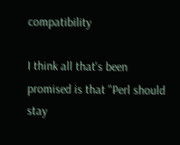compatibility

I think all that's been promised is that "Perl should stay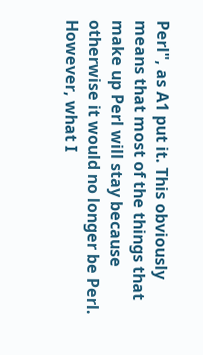Perl", as A1 put it. This obviously means that most of the things that make up Perl will stay because otherwise it would no longer be Perl. However, what I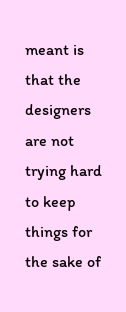meant is that the designers are not trying hard to keep things for the sake of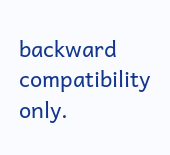backward compatibility only.